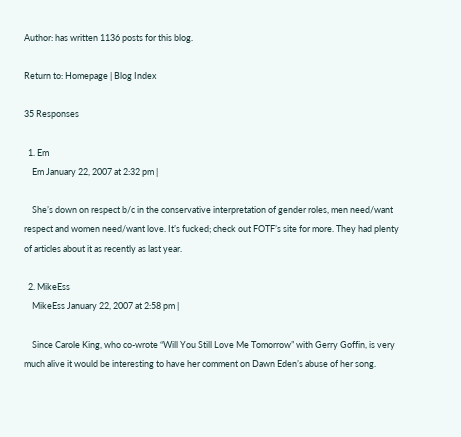Author: has written 1136 posts for this blog.

Return to: Homepage | Blog Index

35 Responses

  1. Em
    Em January 22, 2007 at 2:32 pm |

    She’s down on respect b/c in the conservative interpretation of gender roles, men need/want respect and women need/want love. It’s fucked; check out FOTF’s site for more. They had plenty of articles about it as recently as last year.

  2. MikeEss
    MikeEss January 22, 2007 at 2:58 pm |

    Since Carole King, who co-wrote “Will You Still Love Me Tomorrow” with Gerry Goffin, is very much alive it would be interesting to have her comment on Dawn Eden’s abuse of her song.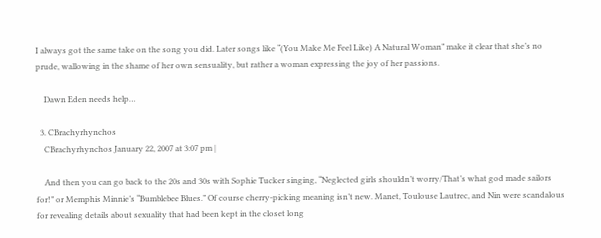I always got the same take on the song you did. Later songs like “(You Make Me Feel Like) A Natural Woman” make it clear that she’s no prude, wallowing in the shame of her own sensuality, but rather a woman expressing the joy of her passions.

    Dawn Eden needs help…

  3. CBrachyrhynchos
    CBrachyrhynchos January 22, 2007 at 3:07 pm |

    And then you can go back to the 20s and 30s with Sophie Tucker singing, “Neglected girls shouldn’t worry/That’s what god made sailors for!” or Memphis Minnie’s “Bumblebee Blues.” Of course cherry-picking meaning isn’t new. Manet, Toulouse Lautrec, and Nin were scandalous for revealing details about sexuality that had been kept in the closet long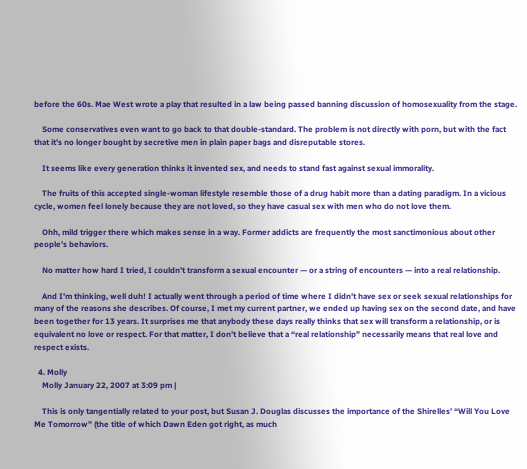before the 60s. Mae West wrote a play that resulted in a law being passed banning discussion of homosexuality from the stage.

    Some conservatives even want to go back to that double-standard. The problem is not directly with porn, but with the fact that it’s no longer bought by secretive men in plain paper bags and disreputable stores.

    It seems like every generation thinks it invented sex, and needs to stand fast against sexual immorality.

    The fruits of this accepted single-woman lifestyle resemble those of a drug habit more than a dating paradigm. In a vicious cycle, women feel lonely because they are not loved, so they have casual sex with men who do not love them.

    Ohh, mild trigger there which makes sense in a way. Former addicts are frequently the most sanctimonious about other people’s behaviors.

    No matter how hard I tried, I couldn’t transform a sexual encounter — or a string of encounters — into a real relationship.

    And I’m thinking, well duh! I actually went through a period of time where I didn’t have sex or seek sexual relationships for many of the reasons she describes. Of course, I met my current partner, we ended up having sex on the second date, and have been together for 13 years. It surprises me that anybody these days really thinks that sex will transform a relationship, or is equivalent no love or respect. For that matter, I don’t believe that a “real relationship” necessarily means that real love and respect exists.

  4. Molly
    Molly January 22, 2007 at 3:09 pm |

    This is only tangentially related to your post, but Susan J. Douglas discusses the importance of the Shirelles’ “Will You Love Me Tomorrow” (the title of which Dawn Eden got right, as much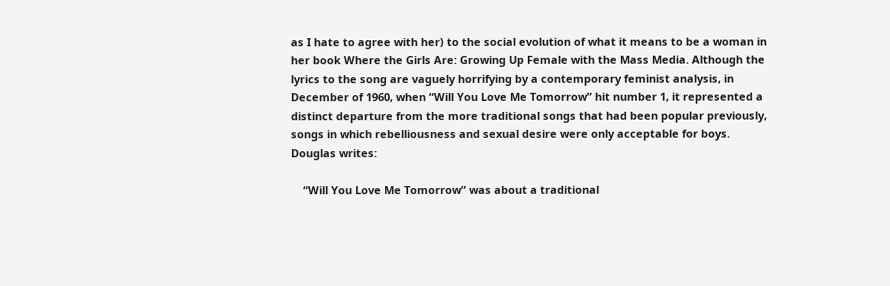as I hate to agree with her) to the social evolution of what it means to be a woman in her book Where the Girls Are: Growing Up Female with the Mass Media. Although the lyrics to the song are vaguely horrifying by a contemporary feminist analysis, in December of 1960, when “Will You Love Me Tomorrow” hit number 1, it represented a distinct departure from the more traditional songs that had been popular previously, songs in which rebelliousness and sexual desire were only acceptable for boys. Douglas writes:

    “Will You Love Me Tomorrow” was about a traditional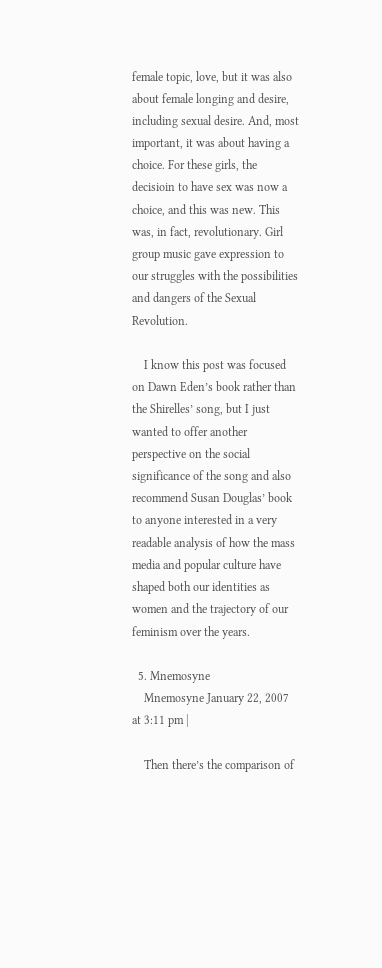female topic, love, but it was also about female longing and desire, including sexual desire. And, most important, it was about having a choice. For these girls, the decisioin to have sex was now a choice, and this was new. This was, in fact, revolutionary. Girl group music gave expression to our struggles with the possibilities and dangers of the Sexual Revolution.

    I know this post was focused on Dawn Eden’s book rather than the Shirelles’ song, but I just wanted to offer another perspective on the social significance of the song and also recommend Susan Douglas’ book to anyone interested in a very readable analysis of how the mass media and popular culture have shaped both our identities as women and the trajectory of our feminism over the years.

  5. Mnemosyne
    Mnemosyne January 22, 2007 at 3:11 pm |

    Then there’s the comparison of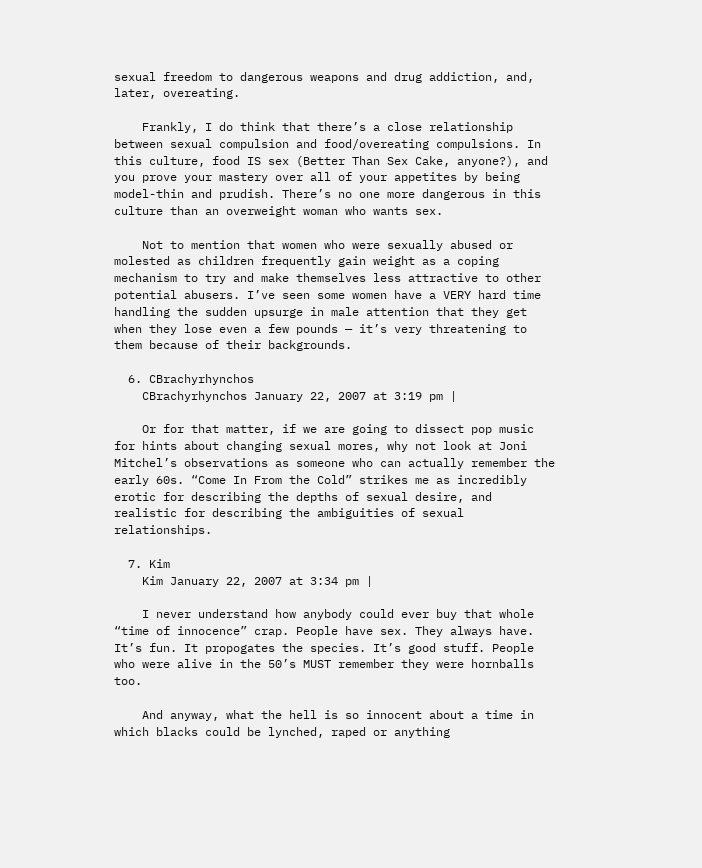sexual freedom to dangerous weapons and drug addiction, and, later, overeating.

    Frankly, I do think that there’s a close relationship between sexual compulsion and food/overeating compulsions. In this culture, food IS sex (Better Than Sex Cake, anyone?), and you prove your mastery over all of your appetites by being model-thin and prudish. There’s no one more dangerous in this culture than an overweight woman who wants sex.

    Not to mention that women who were sexually abused or molested as children frequently gain weight as a coping mechanism to try and make themselves less attractive to other potential abusers. I’ve seen some women have a VERY hard time handling the sudden upsurge in male attention that they get when they lose even a few pounds — it’s very threatening to them because of their backgrounds.

  6. CBrachyrhynchos
    CBrachyrhynchos January 22, 2007 at 3:19 pm |

    Or for that matter, if we are going to dissect pop music for hints about changing sexual mores, why not look at Joni Mitchel’s observations as someone who can actually remember the early 60s. “Come In From the Cold” strikes me as incredibly erotic for describing the depths of sexual desire, and realistic for describing the ambiguities of sexual relationships.

  7. Kim
    Kim January 22, 2007 at 3:34 pm |

    I never understand how anybody could ever buy that whole “time of innocence” crap. People have sex. They always have. It’s fun. It propogates the species. It’s good stuff. People who were alive in the 50’s MUST remember they were hornballs too.

    And anyway, what the hell is so innocent about a time in which blacks could be lynched, raped or anything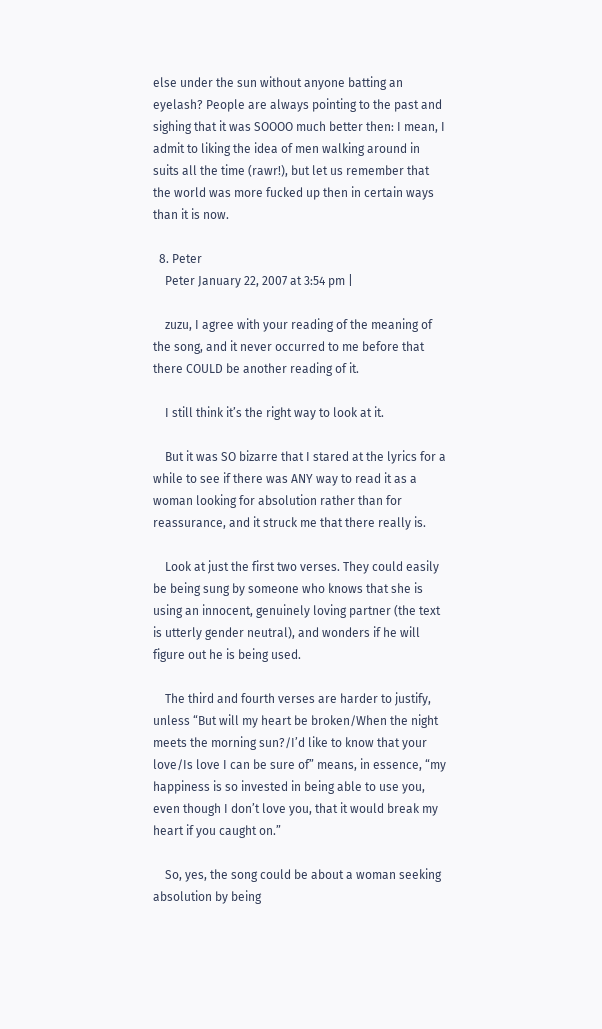else under the sun without anyone batting an eyelash? People are always pointing to the past and sighing that it was SOOOO much better then: I mean, I admit to liking the idea of men walking around in suits all the time (rawr!), but let us remember that the world was more fucked up then in certain ways than it is now.

  8. Peter
    Peter January 22, 2007 at 3:54 pm |

    zuzu, I agree with your reading of the meaning of the song, and it never occurred to me before that there COULD be another reading of it.

    I still think it’s the right way to look at it.

    But it was SO bizarre that I stared at the lyrics for a while to see if there was ANY way to read it as a woman looking for absolution rather than for reassurance, and it struck me that there really is.

    Look at just the first two verses. They could easily be being sung by someone who knows that she is using an innocent, genuinely loving partner (the text is utterly gender neutral), and wonders if he will figure out he is being used.

    The third and fourth verses are harder to justify, unless “But will my heart be broken/When the night meets the morning sun?/I’d like to know that your love/Is love I can be sure of” means, in essence, “my happiness is so invested in being able to use you, even though I don’t love you, that it would break my heart if you caught on.”

    So, yes, the song could be about a woman seeking absolution by being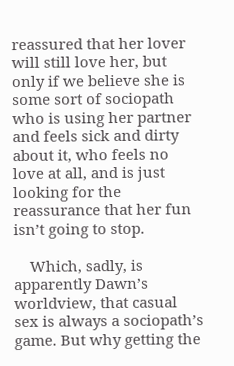reassured that her lover will still love her, but only if we believe she is some sort of sociopath who is using her partner and feels sick and dirty about it, who feels no love at all, and is just looking for the reassurance that her fun isn’t going to stop.

    Which, sadly, is apparently Dawn’s worldview, that casual sex is always a sociopath’s game. But why getting the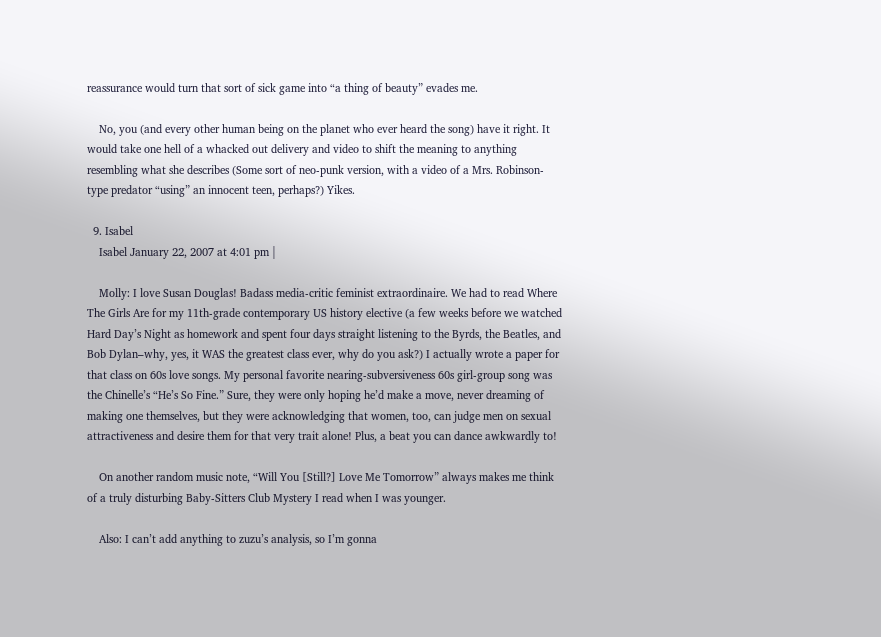reassurance would turn that sort of sick game into “a thing of beauty” evades me.

    No, you (and every other human being on the planet who ever heard the song) have it right. It would take one hell of a whacked out delivery and video to shift the meaning to anything resembling what she describes (Some sort of neo-punk version, with a video of a Mrs. Robinson-type predator “using” an innocent teen, perhaps?) Yikes.

  9. Isabel
    Isabel January 22, 2007 at 4:01 pm |

    Molly: I love Susan Douglas! Badass media-critic feminist extraordinaire. We had to read Where The Girls Are for my 11th-grade contemporary US history elective (a few weeks before we watched Hard Day’s Night as homework and spent four days straight listening to the Byrds, the Beatles, and Bob Dylan–why, yes, it WAS the greatest class ever, why do you ask?) I actually wrote a paper for that class on 60s love songs. My personal favorite nearing-subversiveness 60s girl-group song was the Chinelle’s “He’s So Fine.” Sure, they were only hoping he’d make a move, never dreaming of making one themselves, but they were acknowledging that women, too, can judge men on sexual attractiveness and desire them for that very trait alone! Plus, a beat you can dance awkwardly to!

    On another random music note, “Will You [Still?] Love Me Tomorrow” always makes me think of a truly disturbing Baby-Sitters Club Mystery I read when I was younger.

    Also: I can’t add anything to zuzu’s analysis, so I’m gonna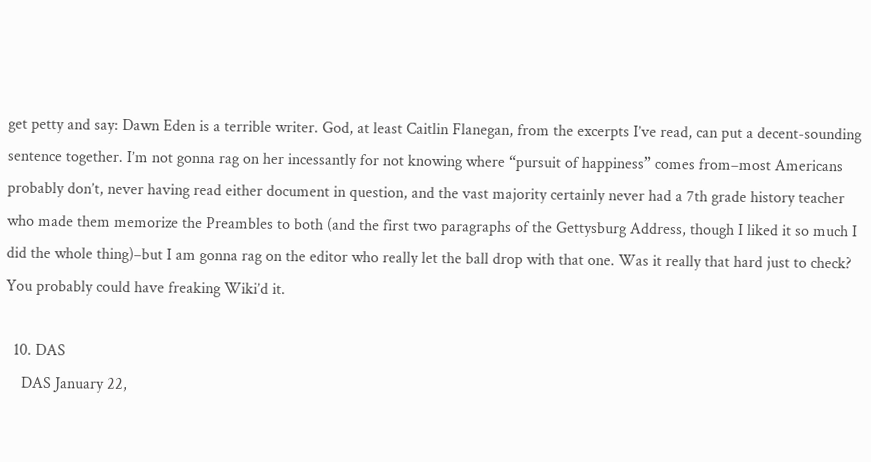get petty and say: Dawn Eden is a terrible writer. God, at least Caitlin Flanegan, from the excerpts I’ve read, can put a decent-sounding sentence together. I’m not gonna rag on her incessantly for not knowing where “pursuit of happiness” comes from–most Americans probably don’t, never having read either document in question, and the vast majority certainly never had a 7th grade history teacher who made them memorize the Preambles to both (and the first two paragraphs of the Gettysburg Address, though I liked it so much I did the whole thing)–but I am gonna rag on the editor who really let the ball drop with that one. Was it really that hard just to check? You probably could have freaking Wiki’d it.

  10. DAS
    DAS January 22,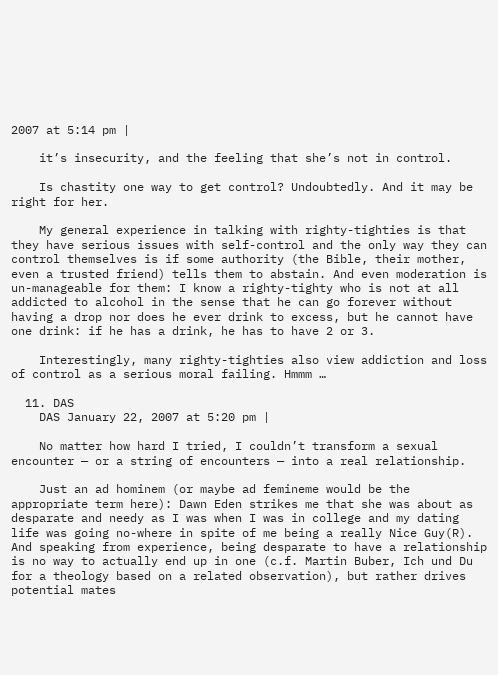2007 at 5:14 pm |

    it’s insecurity, and the feeling that she’s not in control.

    Is chastity one way to get control? Undoubtedly. And it may be right for her.

    My general experience in talking with righty-tighties is that they have serious issues with self-control and the only way they can control themselves is if some authority (the Bible, their mother, even a trusted friend) tells them to abstain. And even moderation is un-manageable for them: I know a righty-tighty who is not at all addicted to alcohol in the sense that he can go forever without having a drop nor does he ever drink to excess, but he cannot have one drink: if he has a drink, he has to have 2 or 3.

    Interestingly, many righty-tighties also view addiction and loss of control as a serious moral failing. Hmmm …

  11. DAS
    DAS January 22, 2007 at 5:20 pm |

    No matter how hard I tried, I couldn’t transform a sexual encounter — or a string of encounters — into a real relationship.

    Just an ad hominem (or maybe ad femineme would be the appropriate term here): Dawn Eden strikes me that she was about as desparate and needy as I was when I was in college and my dating life was going no-where in spite of me being a really Nice Guy(R). And speaking from experience, being desparate to have a relationship is no way to actually end up in one (c.f. Martin Buber, Ich und Du for a theology based on a related observation), but rather drives potential mates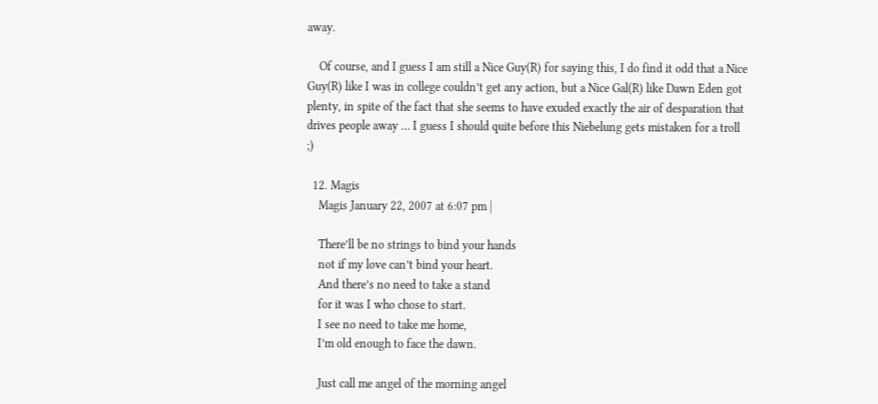away.

    Of course, and I guess I am still a Nice Guy(R) for saying this, I do find it odd that a Nice Guy(R) like I was in college couldn’t get any action, but a Nice Gal(R) like Dawn Eden got plenty, in spite of the fact that she seems to have exuded exactly the air of desparation that drives people away … I guess I should quite before this Niebelung gets mistaken for a troll ;)

  12. Magis
    Magis January 22, 2007 at 6:07 pm |

    There’ll be no strings to bind your hands
    not if my love can’t bind your heart.
    And there’s no need to take a stand
    for it was I who chose to start.
    I see no need to take me home,
    I’m old enough to face the dawn.

    Just call me angel of the morning angel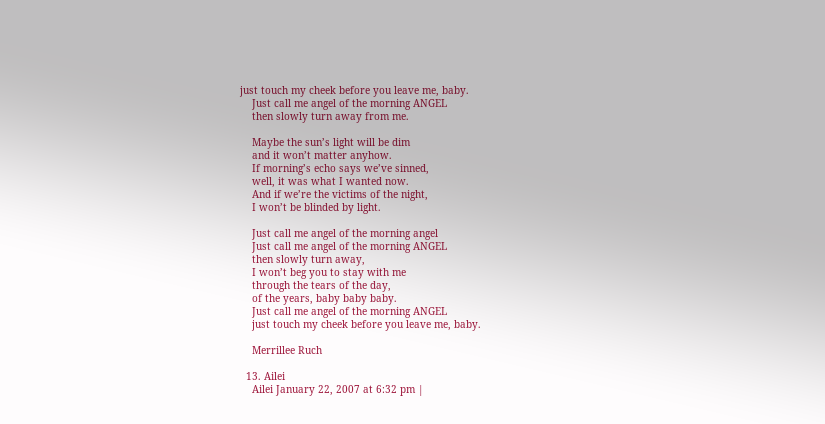just touch my cheek before you leave me, baby.
    Just call me angel of the morning ANGEL
    then slowly turn away from me.

    Maybe the sun’s light will be dim
    and it won’t matter anyhow.
    If morning’s echo says we’ve sinned,
    well, it was what I wanted now.
    And if we’re the victims of the night,
    I won’t be blinded by light.

    Just call me angel of the morning angel
    Just call me angel of the morning ANGEL
    then slowly turn away,
    I won’t beg you to stay with me
    through the tears of the day,
    of the years, baby baby baby.
    Just call me angel of the morning ANGEL
    just touch my cheek before you leave me, baby.

    Merrillee Ruch

  13. Ailei
    Ailei January 22, 2007 at 6:32 pm |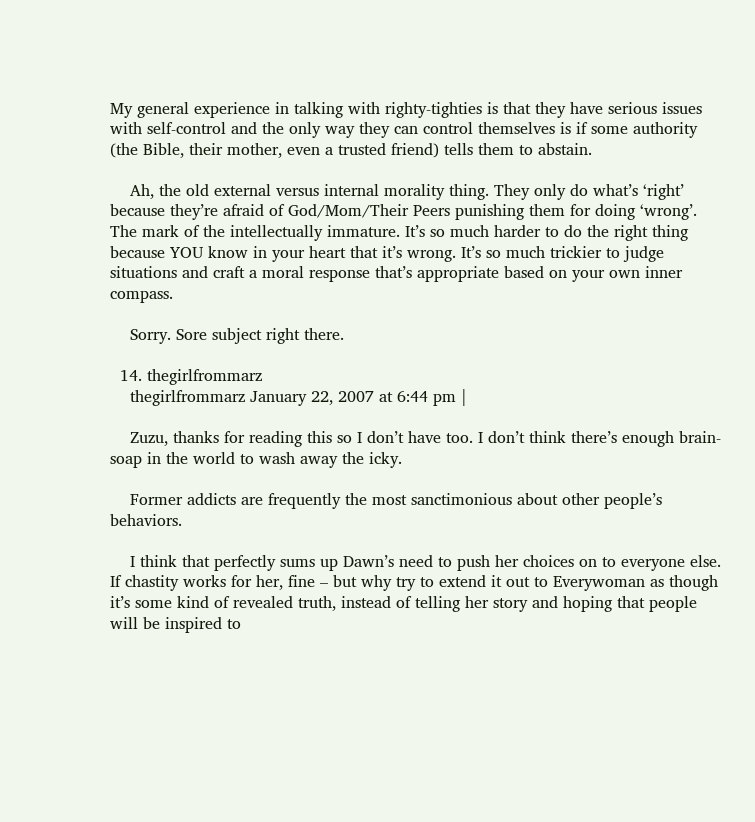My general experience in talking with righty-tighties is that they have serious issues with self-control and the only way they can control themselves is if some authority (the Bible, their mother, even a trusted friend) tells them to abstain.

    Ah, the old external versus internal morality thing. They only do what’s ‘right’ because they’re afraid of God/Mom/Their Peers punishing them for doing ‘wrong’. The mark of the intellectually immature. It’s so much harder to do the right thing because YOU know in your heart that it’s wrong. It’s so much trickier to judge situations and craft a moral response that’s appropriate based on your own inner compass.

    Sorry. Sore subject right there.

  14. thegirlfrommarz
    thegirlfrommarz January 22, 2007 at 6:44 pm |

    Zuzu, thanks for reading this so I don’t have too. I don’t think there’s enough brain-soap in the world to wash away the icky.

    Former addicts are frequently the most sanctimonious about other people’s behaviors.

    I think that perfectly sums up Dawn’s need to push her choices on to everyone else. If chastity works for her, fine – but why try to extend it out to Everywoman as though it’s some kind of revealed truth, instead of telling her story and hoping that people will be inspired to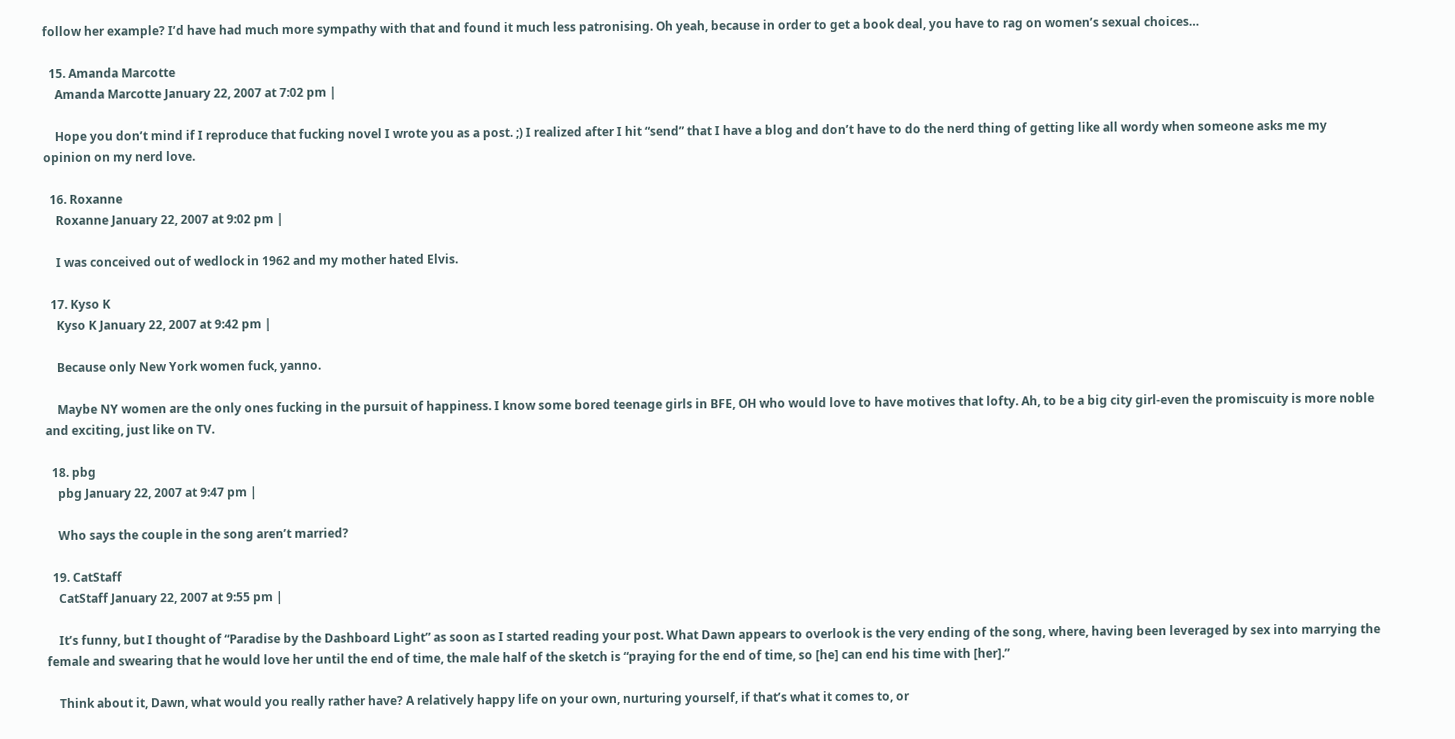follow her example? I’d have had much more sympathy with that and found it much less patronising. Oh yeah, because in order to get a book deal, you have to rag on women’s sexual choices…

  15. Amanda Marcotte
    Amanda Marcotte January 22, 2007 at 7:02 pm |

    Hope you don’t mind if I reproduce that fucking novel I wrote you as a post. ;) I realized after I hit “send” that I have a blog and don’t have to do the nerd thing of getting like all wordy when someone asks me my opinion on my nerd love.

  16. Roxanne
    Roxanne January 22, 2007 at 9:02 pm |

    I was conceived out of wedlock in 1962 and my mother hated Elvis.

  17. Kyso K
    Kyso K January 22, 2007 at 9:42 pm |

    Because only New York women fuck, yanno.

    Maybe NY women are the only ones fucking in the pursuit of happiness. I know some bored teenage girls in BFE, OH who would love to have motives that lofty. Ah, to be a big city girl-even the promiscuity is more noble and exciting, just like on TV.

  18. pbg
    pbg January 22, 2007 at 9:47 pm |

    Who says the couple in the song aren’t married?

  19. CatStaff
    CatStaff January 22, 2007 at 9:55 pm |

    It’s funny, but I thought of “Paradise by the Dashboard Light” as soon as I started reading your post. What Dawn appears to overlook is the very ending of the song, where, having been leveraged by sex into marrying the female and swearing that he would love her until the end of time, the male half of the sketch is “praying for the end of time, so [he] can end his time with [her].”

    Think about it, Dawn, what would you really rather have? A relatively happy life on your own, nurturing yourself, if that’s what it comes to, or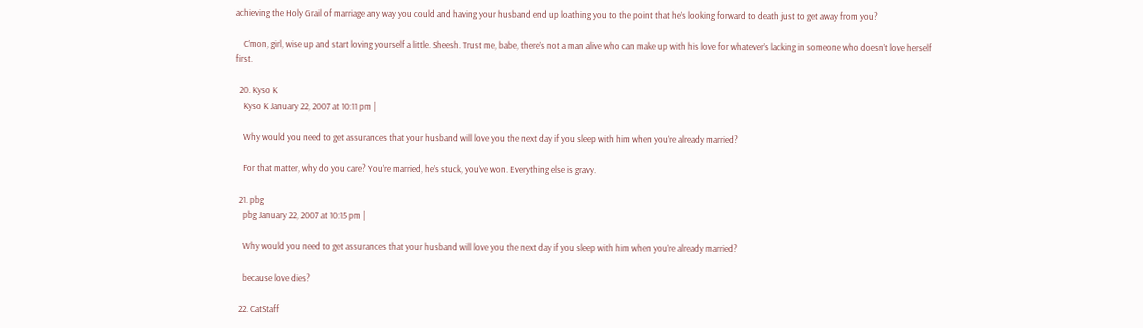achieving the Holy Grail of marriage any way you could and having your husband end up loathing you to the point that he’s looking forward to death just to get away from you?

    C’mon, girl, wise up and start loving yourself a little. Sheesh. Trust me, babe, there’s not a man alive who can make up with his love for whatever’s lacking in someone who doesn’t love herself first.

  20. Kyso K
    Kyso K January 22, 2007 at 10:11 pm |

    Why would you need to get assurances that your husband will love you the next day if you sleep with him when you’re already married?

    For that matter, why do you care? You’re married, he’s stuck, you’ve won. Everything else is gravy.

  21. pbg
    pbg January 22, 2007 at 10:15 pm |

    Why would you need to get assurances that your husband will love you the next day if you sleep with him when you’re already married?

    because love dies?

  22. CatStaff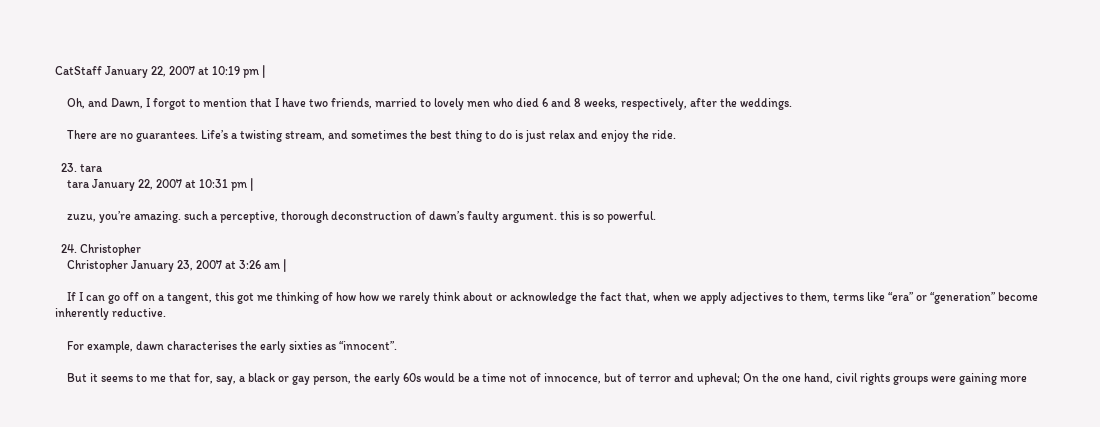CatStaff January 22, 2007 at 10:19 pm |

    Oh, and Dawn, I forgot to mention that I have two friends, married to lovely men who died 6 and 8 weeks, respectively, after the weddings.

    There are no guarantees. Life’s a twisting stream, and sometimes the best thing to do is just relax and enjoy the ride.

  23. tara
    tara January 22, 2007 at 10:31 pm |

    zuzu, you’re amazing. such a perceptive, thorough deconstruction of dawn’s faulty argument. this is so powerful.

  24. Christopher
    Christopher January 23, 2007 at 3:26 am |

    If I can go off on a tangent, this got me thinking of how how we rarely think about or acknowledge the fact that, when we apply adjectives to them, terms like “era” or “generation” become inherently reductive.

    For example, dawn characterises the early sixties as “innocent”.

    But it seems to me that for, say, a black or gay person, the early 60s would be a time not of innocence, but of terror and upheval; On the one hand, civil rights groups were gaining more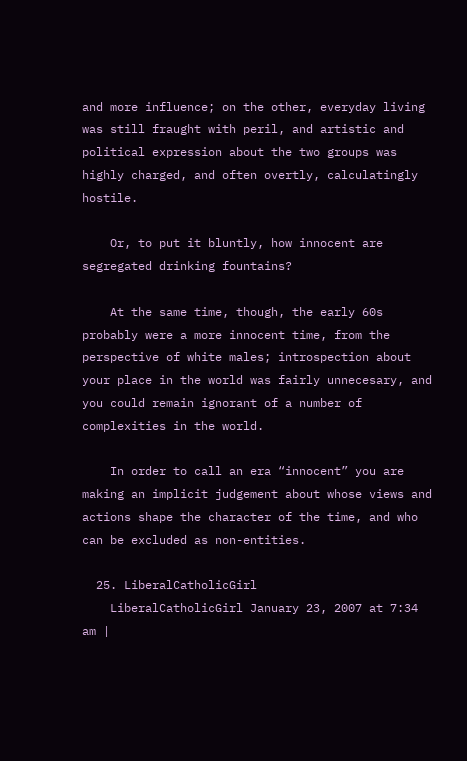and more influence; on the other, everyday living was still fraught with peril, and artistic and political expression about the two groups was highly charged, and often overtly, calculatingly hostile.

    Or, to put it bluntly, how innocent are segregated drinking fountains?

    At the same time, though, the early 60s probably were a more innocent time, from the perspective of white males; introspection about your place in the world was fairly unnecesary, and you could remain ignorant of a number of complexities in the world.

    In order to call an era “innocent” you are making an implicit judgement about whose views and actions shape the character of the time, and who can be excluded as non-entities.

  25. LiberalCatholicGirl
    LiberalCatholicGirl January 23, 2007 at 7:34 am |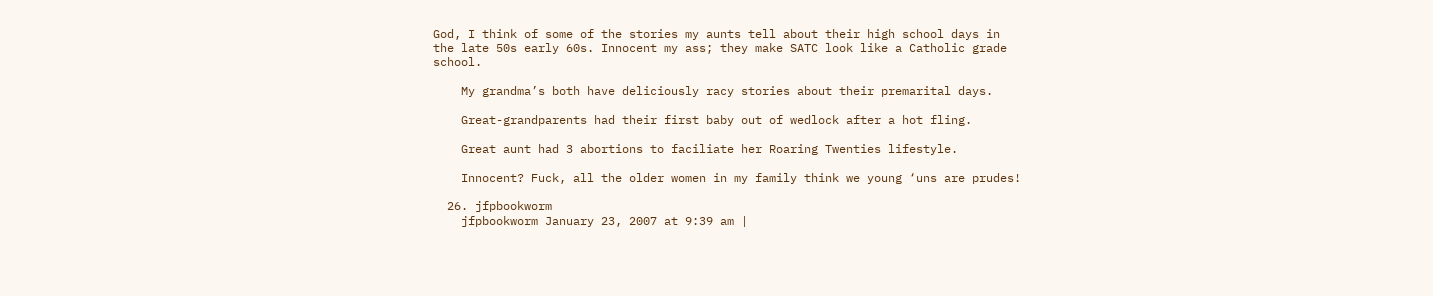God, I think of some of the stories my aunts tell about their high school days in the late 50s early 60s. Innocent my ass; they make SATC look like a Catholic grade school.

    My grandma’s both have deliciously racy stories about their premarital days.

    Great-grandparents had their first baby out of wedlock after a hot fling.

    Great aunt had 3 abortions to faciliate her Roaring Twenties lifestyle.

    Innocent? Fuck, all the older women in my family think we young ‘uns are prudes!

  26. jfpbookworm
    jfpbookworm January 23, 2007 at 9:39 am |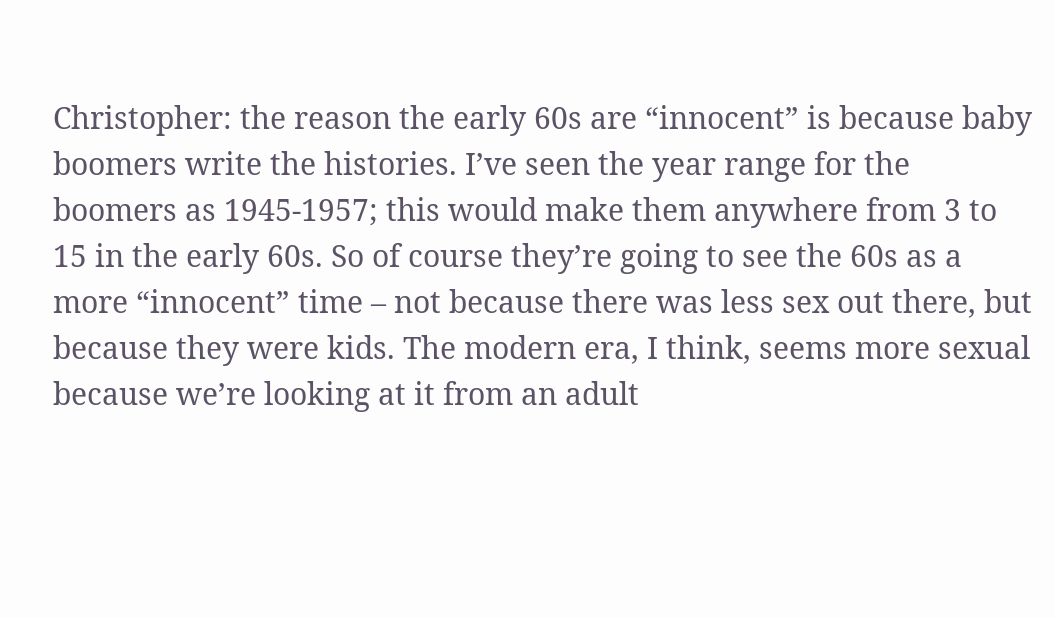Christopher: the reason the early 60s are “innocent” is because baby boomers write the histories. I’ve seen the year range for the boomers as 1945-1957; this would make them anywhere from 3 to 15 in the early 60s. So of course they’re going to see the 60s as a more “innocent” time – not because there was less sex out there, but because they were kids. The modern era, I think, seems more sexual because we’re looking at it from an adult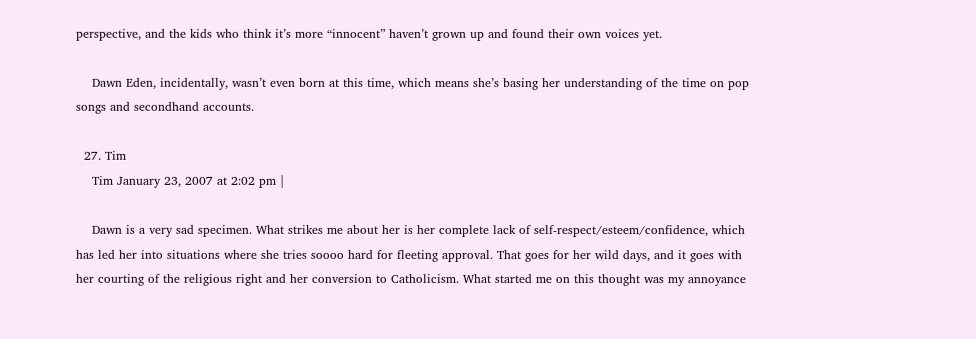perspective, and the kids who think it’s more “innocent” haven’t grown up and found their own voices yet.

    Dawn Eden, incidentally, wasn’t even born at this time, which means she’s basing her understanding of the time on pop songs and secondhand accounts.

  27. Tim
    Tim January 23, 2007 at 2:02 pm |

    Dawn is a very sad specimen. What strikes me about her is her complete lack of self-respect/esteem/confidence, which has led her into situations where she tries soooo hard for fleeting approval. That goes for her wild days, and it goes with her courting of the religious right and her conversion to Catholicism. What started me on this thought was my annoyance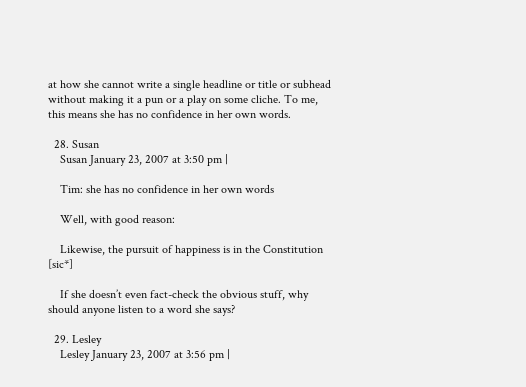at how she cannot write a single headline or title or subhead without making it a pun or a play on some cliche. To me, this means she has no confidence in her own words.

  28. Susan
    Susan January 23, 2007 at 3:50 pm |

    Tim: she has no confidence in her own words

    Well, with good reason:

    Likewise, the pursuit of happiness is in the Constitution [sic*]

    If she doesn’t even fact-check the obvious stuff, why should anyone listen to a word she says?

  29. Lesley
    Lesley January 23, 2007 at 3:56 pm |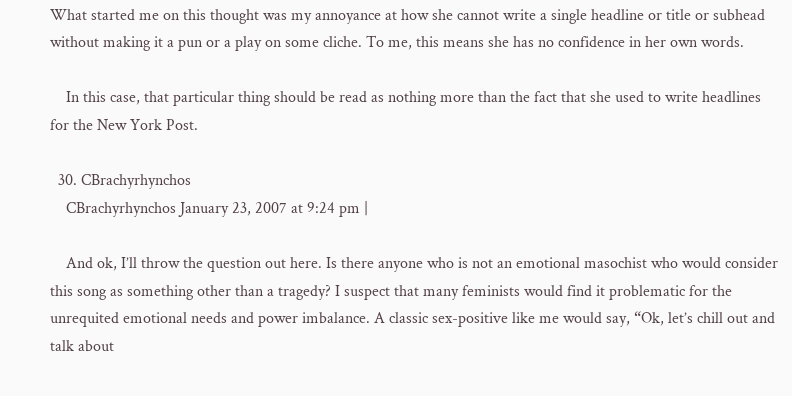What started me on this thought was my annoyance at how she cannot write a single headline or title or subhead without making it a pun or a play on some cliche. To me, this means she has no confidence in her own words.

    In this case, that particular thing should be read as nothing more than the fact that she used to write headlines for the New York Post.

  30. CBrachyrhynchos
    CBrachyrhynchos January 23, 2007 at 9:24 pm |

    And ok, I’ll throw the question out here. Is there anyone who is not an emotional masochist who would consider this song as something other than a tragedy? I suspect that many feminists would find it problematic for the unrequited emotional needs and power imbalance. A classic sex-positive like me would say, “Ok, let’s chill out and talk about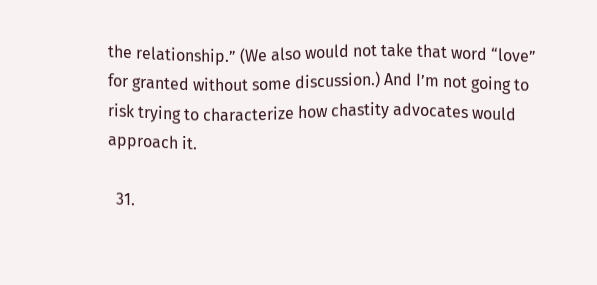the relationship.” (We also would not take that word “love” for granted without some discussion.) And I’m not going to risk trying to characterize how chastity advocates would approach it.

  31.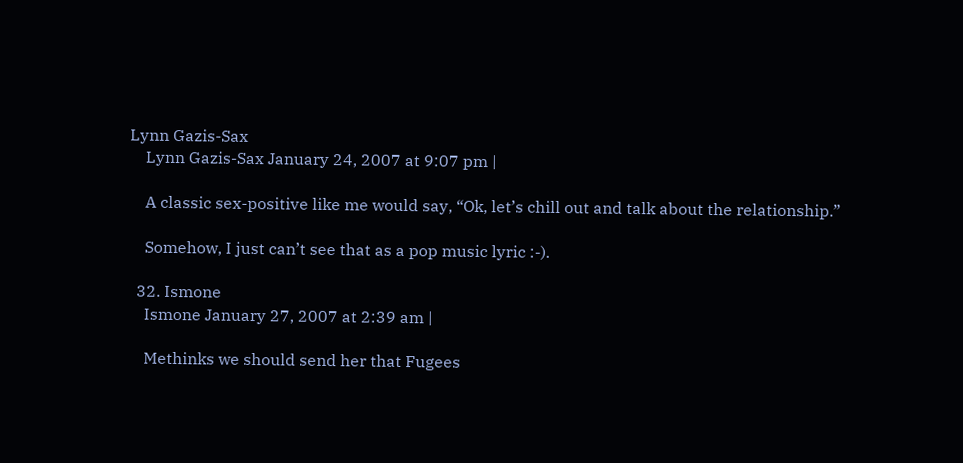Lynn Gazis-Sax
    Lynn Gazis-Sax January 24, 2007 at 9:07 pm |

    A classic sex-positive like me would say, “Ok, let’s chill out and talk about the relationship.”

    Somehow, I just can’t see that as a pop music lyric :-).

  32. Ismone
    Ismone January 27, 2007 at 2:39 am |

    Methinks we should send her that Fugees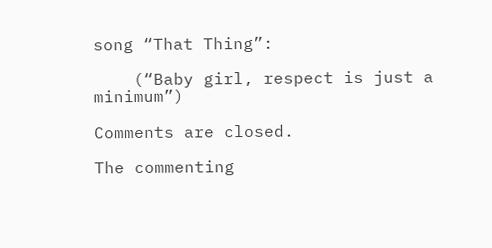song “That Thing”:

    (“Baby girl, respect is just a minimum”)

Comments are closed.

The commenting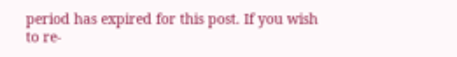period has expired for this post. If you wish to re-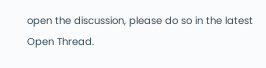open the discussion, please do so in the latest Open Thread.